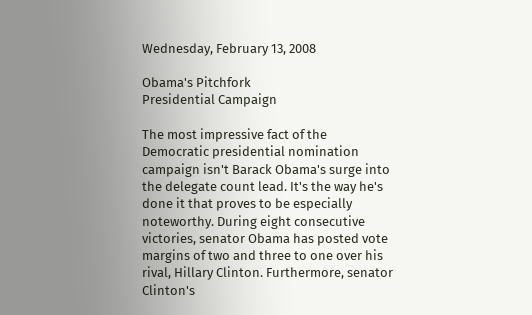Wednesday, February 13, 2008

Obama's Pitchfork
Presidential Campaign

The most impressive fact of the Democratic presidential nomination campaign isn't Barack Obama's surge into the delegate count lead. It's the way he's done it that proves to be especially noteworthy. During eight consecutive victories, senator Obama has posted vote margins of two and three to one over his rival, Hillary Clinton. Furthermore, senator Clinton's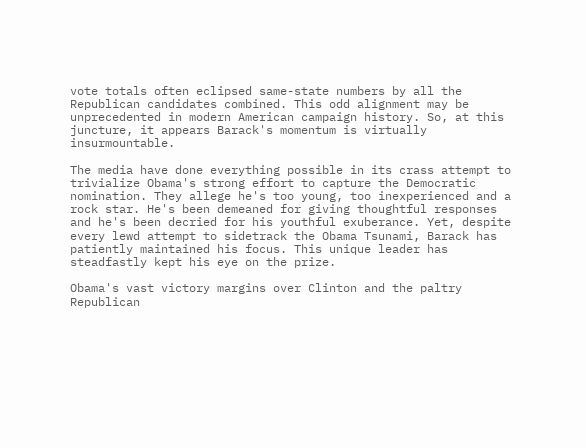vote totals often eclipsed same-state numbers by all the Republican candidates combined. This odd alignment may be unprecedented in modern American campaign history. So, at this juncture, it appears Barack's momentum is virtually insurmountable.

The media have done everything possible in its crass attempt to trivialize Obama's strong effort to capture the Democratic nomination. They allege he's too young, too inexperienced and a rock star. He's been demeaned for giving thoughtful responses and he's been decried for his youthful exuberance. Yet, despite every lewd attempt to sidetrack the Obama Tsunami, Barack has patiently maintained his focus. This unique leader has steadfastly kept his eye on the prize.

Obama's vast victory margins over Clinton and the paltry Republican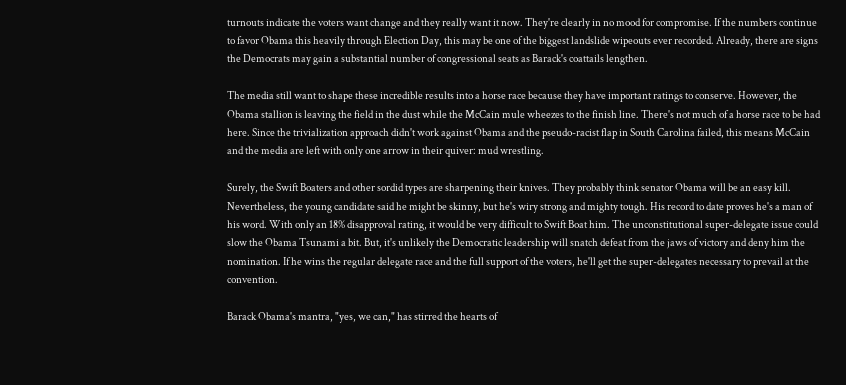turnouts indicate the voters want change and they really want it now. They're clearly in no mood for compromise. If the numbers continue to favor Obama this heavily through Election Day, this may be one of the biggest landslide wipeouts ever recorded. Already, there are signs the Democrats may gain a substantial number of congressional seats as Barack's coattails lengthen.

The media still want to shape these incredible results into a horse race because they have important ratings to conserve. However, the Obama stallion is leaving the field in the dust while the McCain mule wheezes to the finish line. There's not much of a horse race to be had here. Since the trivialization approach didn't work against Obama and the pseudo-racist flap in South Carolina failed, this means McCain and the media are left with only one arrow in their quiver: mud wrestling.

Surely, the Swift Boaters and other sordid types are sharpening their knives. They probably think senator Obama will be an easy kill. Nevertheless, the young candidate said he might be skinny, but he's wiry strong and mighty tough. His record to date proves he's a man of his word. With only an 18% disapproval rating, it would be very difficult to Swift Boat him. The unconstitutional super-delegate issue could slow the Obama Tsunami a bit. But, it's unlikely the Democratic leadership will snatch defeat from the jaws of victory and deny him the nomination. If he wins the regular delegate race and the full support of the voters, he'll get the super-delegates necessary to prevail at the convention.

Barack Obama's mantra, "yes, we can," has stirred the hearts of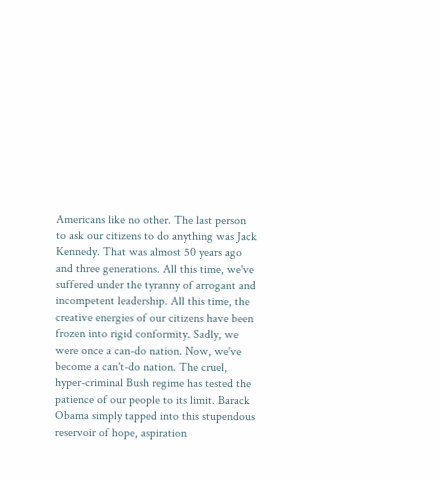Americans like no other. The last person to ask our citizens to do anything was Jack Kennedy. That was almost 50 years ago and three generations. All this time, we've suffered under the tyranny of arrogant and incompetent leadership. All this time, the creative energies of our citizens have been frozen into rigid conformity. Sadly, we were once a can-do nation. Now, we've become a can't-do nation. The cruel, hyper-criminal Bush regime has tested the patience of our people to its limit. Barack Obama simply tapped into this stupendous reservoir of hope, aspiration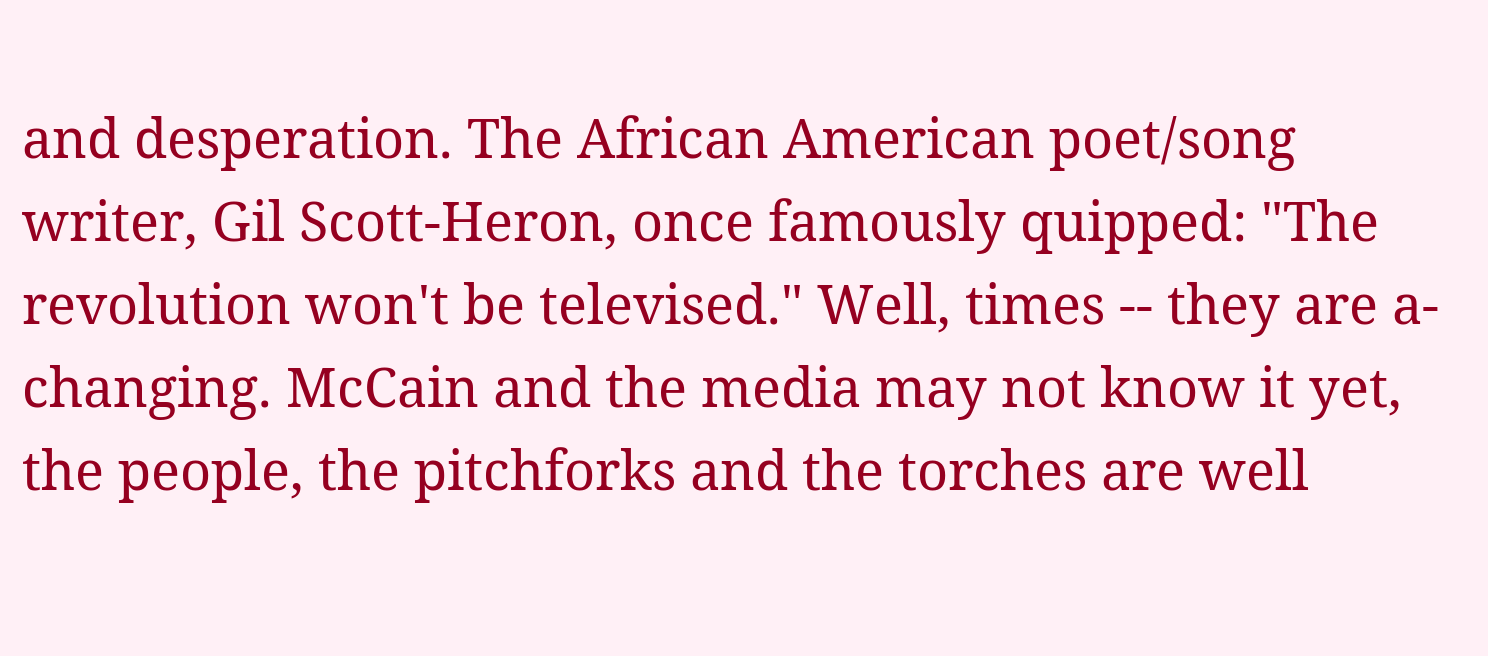and desperation. The African American poet/song writer, Gil Scott-Heron, once famously quipped: "The revolution won't be televised." Well, times -- they are a-changing. McCain and the media may not know it yet, the people, the pitchforks and the torches are well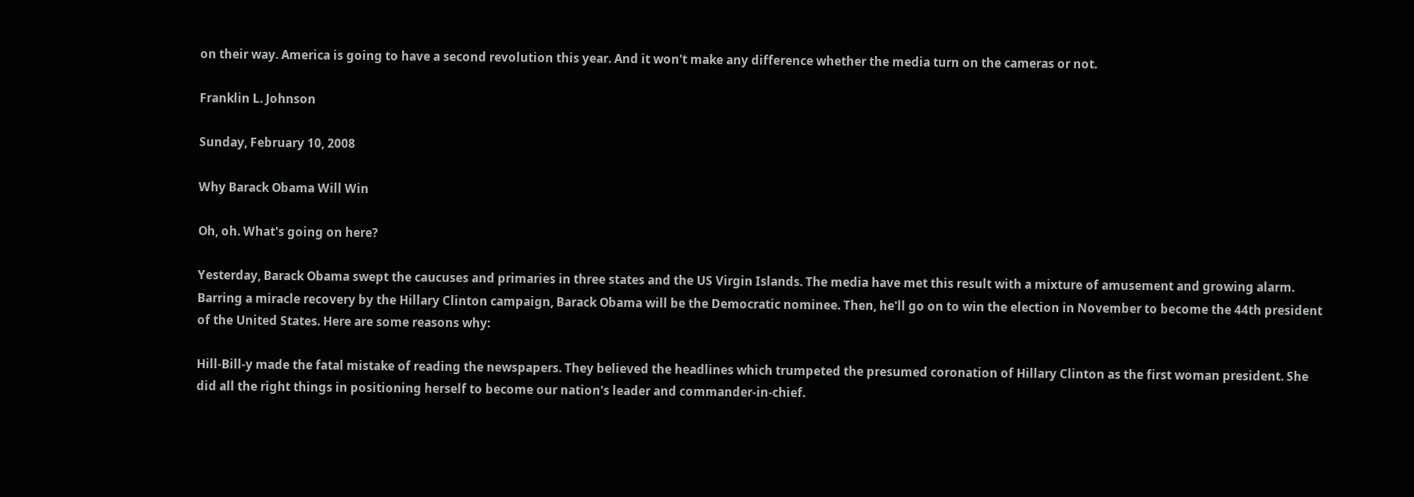on their way. America is going to have a second revolution this year. And it won't make any difference whether the media turn on the cameras or not.

Franklin L. Johnson

Sunday, February 10, 2008

Why Barack Obama Will Win

Oh, oh. What's going on here?

Yesterday, Barack Obama swept the caucuses and primaries in three states and the US Virgin Islands. The media have met this result with a mixture of amusement and growing alarm. Barring a miracle recovery by the Hillary Clinton campaign, Barack Obama will be the Democratic nominee. Then, he'll go on to win the election in November to become the 44th president of the United States. Here are some reasons why:

Hill-Bill-y made the fatal mistake of reading the newspapers. They believed the headlines which trumpeted the presumed coronation of Hillary Clinton as the first woman president. She did all the right things in positioning herself to become our nation's leader and commander-in-chief.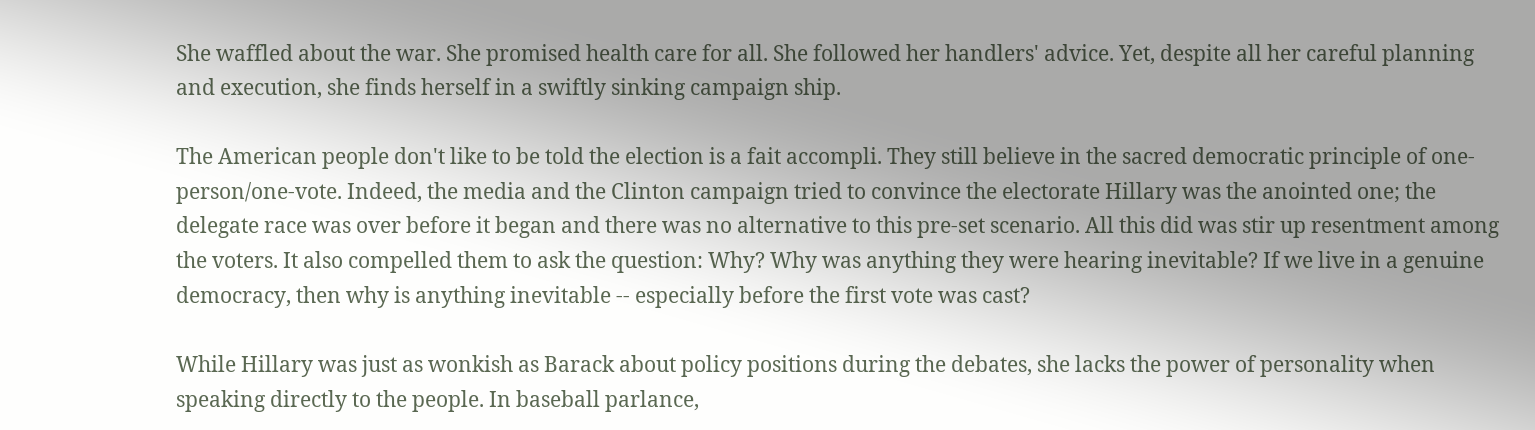She waffled about the war. She promised health care for all. She followed her handlers' advice. Yet, despite all her careful planning and execution, she finds herself in a swiftly sinking campaign ship.

The American people don't like to be told the election is a fait accompli. They still believe in the sacred democratic principle of one-person/one-vote. Indeed, the media and the Clinton campaign tried to convince the electorate Hillary was the anointed one; the delegate race was over before it began and there was no alternative to this pre-set scenario. All this did was stir up resentment among the voters. It also compelled them to ask the question: Why? Why was anything they were hearing inevitable? If we live in a genuine democracy, then why is anything inevitable -- especially before the first vote was cast?

While Hillary was just as wonkish as Barack about policy positions during the debates, she lacks the power of personality when speaking directly to the people. In baseball parlance,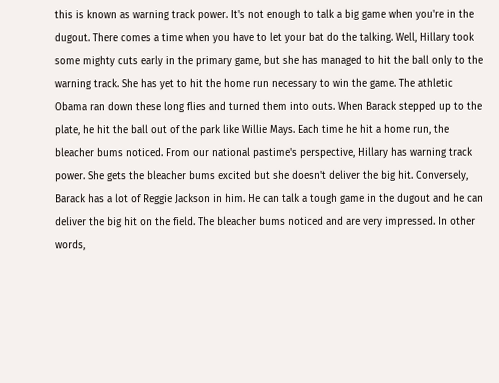this is known as warning track power. It's not enough to talk a big game when you're in the dugout. There comes a time when you have to let your bat do the talking. Well, Hillary took some mighty cuts early in the primary game, but she has managed to hit the ball only to the warning track. She has yet to hit the home run necessary to win the game. The athletic Obama ran down these long flies and turned them into outs. When Barack stepped up to the plate, he hit the ball out of the park like Willie Mays. Each time he hit a home run, the bleacher bums noticed. From our national pastime's perspective, Hillary has warning track power. She gets the bleacher bums excited but she doesn't deliver the big hit. Conversely, Barack has a lot of Reggie Jackson in him. He can talk a tough game in the dugout and he can deliver the big hit on the field. The bleacher bums noticed and are very impressed. In other words,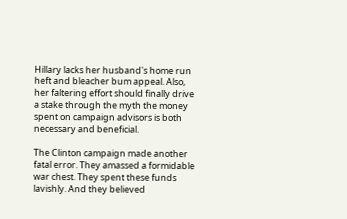Hillary lacks her husband's home run heft and bleacher bum appeal. Also, her faltering effort should finally drive a stake through the myth the money spent on campaign advisors is both necessary and beneficial.

The Clinton campaign made another fatal error. They amassed a formidable war chest. They spent these funds lavishly. And they believed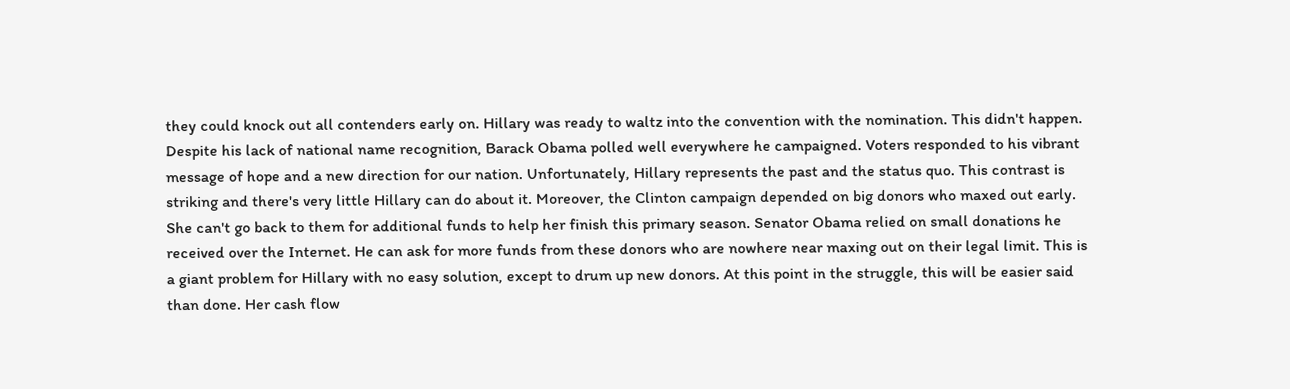they could knock out all contenders early on. Hillary was ready to waltz into the convention with the nomination. This didn't happen. Despite his lack of national name recognition, Barack Obama polled well everywhere he campaigned. Voters responded to his vibrant message of hope and a new direction for our nation. Unfortunately, Hillary represents the past and the status quo. This contrast is striking and there's very little Hillary can do about it. Moreover, the Clinton campaign depended on big donors who maxed out early. She can't go back to them for additional funds to help her finish this primary season. Senator Obama relied on small donations he received over the Internet. He can ask for more funds from these donors who are nowhere near maxing out on their legal limit. This is a giant problem for Hillary with no easy solution, except to drum up new donors. At this point in the struggle, this will be easier said than done. Her cash flow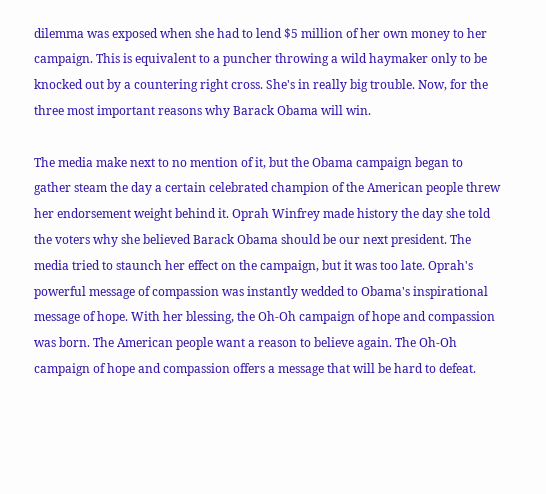dilemma was exposed when she had to lend $5 million of her own money to her campaign. This is equivalent to a puncher throwing a wild haymaker only to be knocked out by a countering right cross. She's in really big trouble. Now, for the three most important reasons why Barack Obama will win.

The media make next to no mention of it, but the Obama campaign began to gather steam the day a certain celebrated champion of the American people threw her endorsement weight behind it. Oprah Winfrey made history the day she told the voters why she believed Barack Obama should be our next president. The media tried to staunch her effect on the campaign, but it was too late. Oprah's powerful message of compassion was instantly wedded to Obama's inspirational message of hope. With her blessing, the Oh-Oh campaign of hope and compassion was born. The American people want a reason to believe again. The Oh-Oh campaign of hope and compassion offers a message that will be hard to defeat.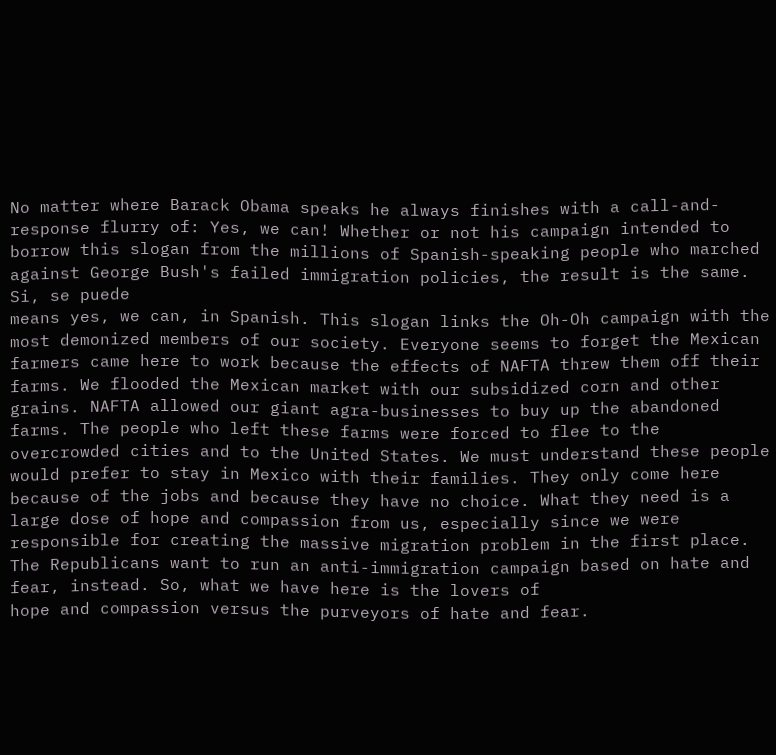No matter where Barack Obama speaks he always finishes with a call-and-response flurry of: Yes, we can! Whether or not his campaign intended to borrow this slogan from the millions of Spanish-speaking people who marched against George Bush's failed immigration policies, the result is the same. Si, se puede
means yes, we can, in Spanish. This slogan links the Oh-Oh campaign with the most demonized members of our society. Everyone seems to forget the Mexican farmers came here to work because the effects of NAFTA threw them off their farms. We flooded the Mexican market with our subsidized corn and other grains. NAFTA allowed our giant agra-businesses to buy up the abandoned farms. The people who left these farms were forced to flee to the overcrowded cities and to the United States. We must understand these people would prefer to stay in Mexico with their families. They only come here because of the jobs and because they have no choice. What they need is a large dose of hope and compassion from us, especially since we were responsible for creating the massive migration problem in the first place. The Republicans want to run an anti-immigration campaign based on hate and fear, instead. So, what we have here is the lovers of
hope and compassion versus the purveyors of hate and fear.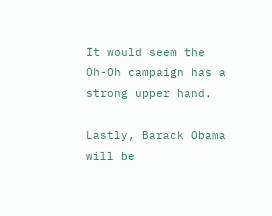It would seem the Oh-Oh campaign has a strong upper hand.

Lastly, Barack Obama will be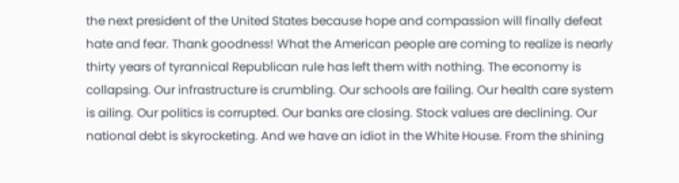the next president of the United States because hope and compassion will finally defeat hate and fear. Thank goodness! What the American people are coming to realize is nearly thirty years of tyrannical Republican rule has left them with nothing. The economy is collapsing. Our infrastructure is crumbling. Our schools are failing. Our health care system is ailing. Our politics is corrupted. Our banks are closing. Stock values are declining. Our national debt is skyrocketing. And we have an idiot in the White House. From the shining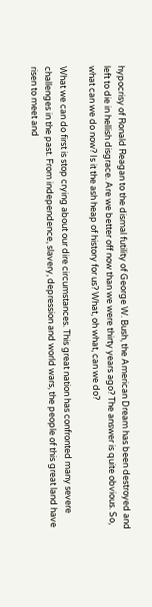hypocrisy of Ronald Reagan to the dismal futility of George W. Bush, the American Dream has been destroyed and left to die in hellish disgrace. Are we better off now than we were thirty years ago? The answer is quite obvious. So, what can we do now? Is it the ash heap of history for us? What, oh what, can we do?

What we can do first is stop crying about our dire circumstances. This great nation has confronted many severe challenges in the past. From independence, slavery, depression and world wars, the people of this great land have risen to meet and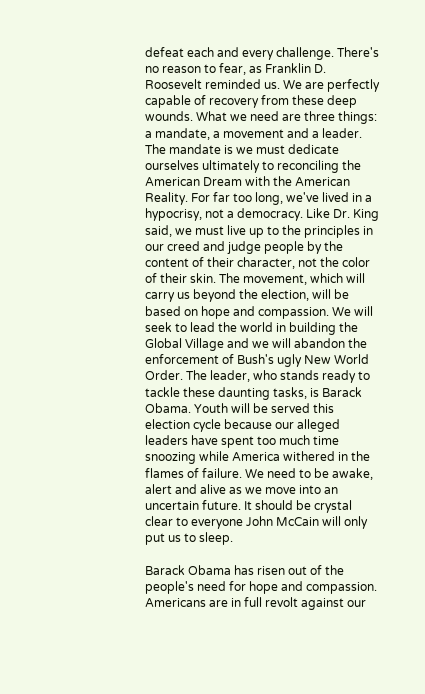defeat each and every challenge. There's no reason to fear, as Franklin D. Roosevelt reminded us. We are perfectly capable of recovery from these deep wounds. What we need are three things: a mandate, a movement and a leader. The mandate is we must dedicate ourselves ultimately to reconciling the American Dream with the American Reality. For far too long, we've lived in a hypocrisy, not a democracy. Like Dr. King said, we must live up to the principles in our creed and judge people by the content of their character, not the color of their skin. The movement, which will carry us beyond the election, will be based on hope and compassion. We will seek to lead the world in building the Global Village and we will abandon the enforcement of Bush's ugly New World Order. The leader, who stands ready to tackle these daunting tasks, is Barack Obama. Youth will be served this election cycle because our alleged leaders have spent too much time snoozing while America withered in the flames of failure. We need to be awake, alert and alive as we move into an uncertain future. It should be crystal clear to everyone John McCain will only put us to sleep.

Barack Obama has risen out of the people's need for hope and compassion. Americans are in full revolt against our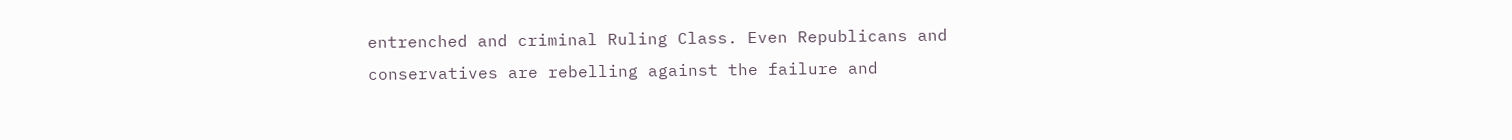entrenched and criminal Ruling Class. Even Republicans and conservatives are rebelling against the failure and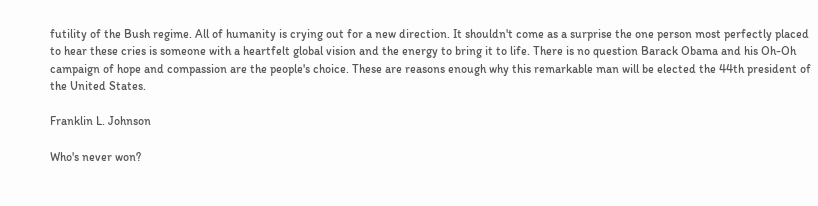futility of the Bush regime. All of humanity is crying out for a new direction. It shouldn't come as a surprise the one person most perfectly placed to hear these cries is someone with a heartfelt global vision and the energy to bring it to life. There is no question Barack Obama and his Oh-Oh campaign of hope and compassion are the people's choice. These are reasons enough why this remarkable man will be elected the 44th president of the United States.

Franklin L. Johnson

Who's never won?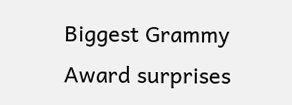Biggest Grammy Award surprises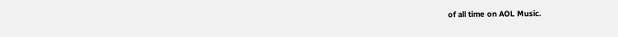of all time on AOL Music.